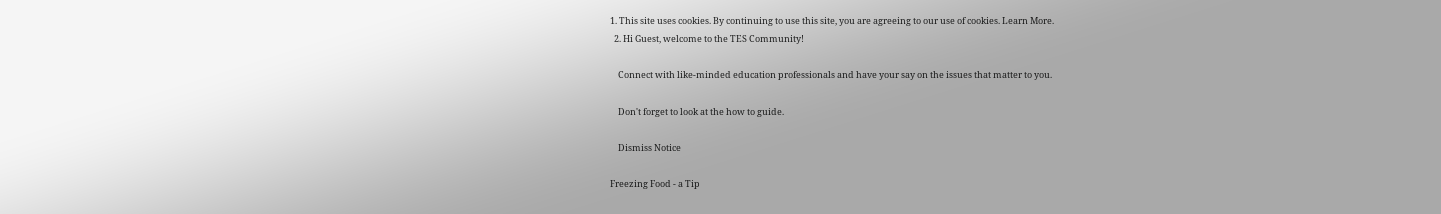1. This site uses cookies. By continuing to use this site, you are agreeing to our use of cookies. Learn More.
  2. Hi Guest, welcome to the TES Community!

    Connect with like-minded education professionals and have your say on the issues that matter to you.

    Don't forget to look at the how to guide.

    Dismiss Notice

Freezing Food - a Tip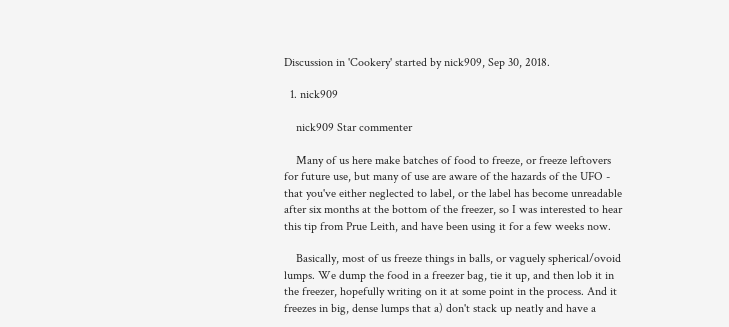Discussion in 'Cookery' started by nick909, Sep 30, 2018.

  1. nick909

    nick909 Star commenter

    Many of us here make batches of food to freeze, or freeze leftovers for future use, but many of use are aware of the hazards of the UFO - that you've either neglected to label, or the label has become unreadable after six months at the bottom of the freezer, so I was interested to hear this tip from Prue Leith, and have been using it for a few weeks now.

    Basically, most of us freeze things in balls, or vaguely spherical/ovoid lumps. We dump the food in a freezer bag, tie it up, and then lob it in the freezer, hopefully writing on it at some point in the process. And it freezes in big, dense lumps that a) don't stack up neatly and have a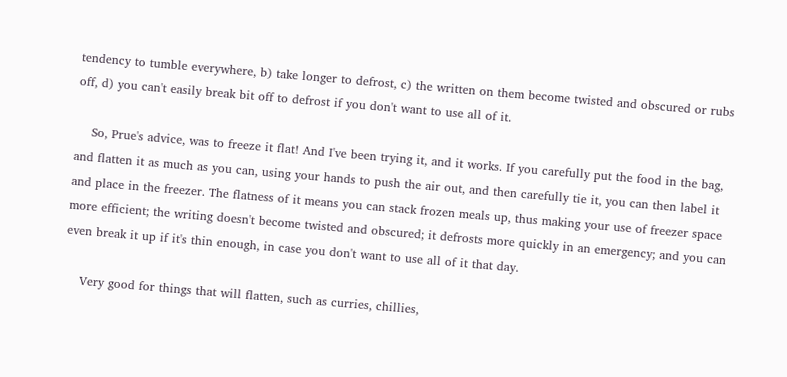tendency to tumble everywhere, b) take longer to defrost, c) the written on them become twisted and obscured or rubs off, d) you can't easily break bit off to defrost if you don't want to use all of it.

    So, Prue's advice, was to freeze it flat! And I've been trying it, and it works. If you carefully put the food in the bag, and flatten it as much as you can, using your hands to push the air out, and then carefully tie it, you can then label it and place in the freezer. The flatness of it means you can stack frozen meals up, thus making your use of freezer space more efficient; the writing doesn't become twisted and obscured; it defrosts more quickly in an emergency; and you can even break it up if it's thin enough, in case you don't want to use all of it that day.

    Very good for things that will flatten, such as curries, chillies,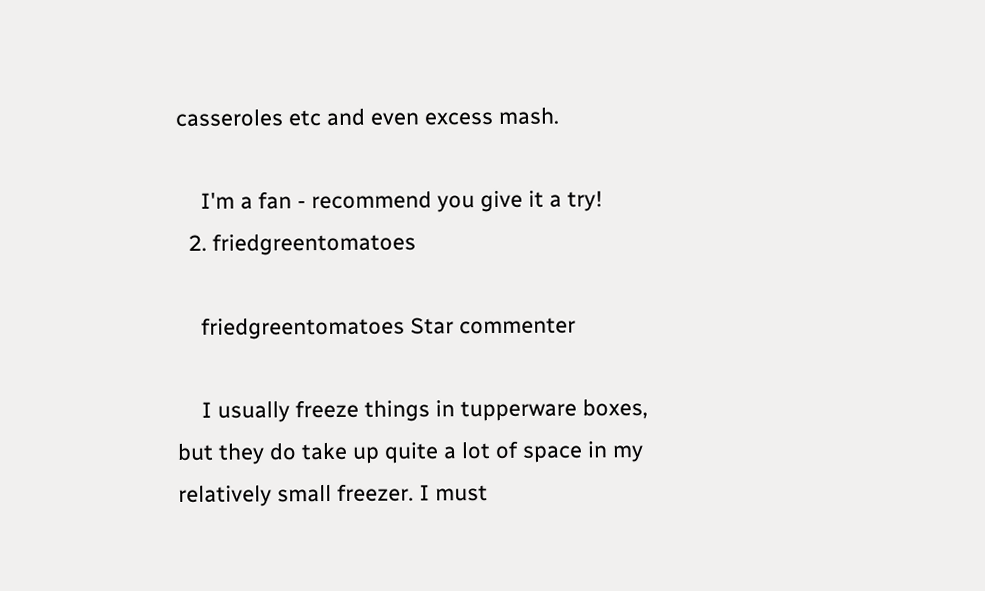casseroles etc and even excess mash.

    I'm a fan - recommend you give it a try!
  2. friedgreentomatoes

    friedgreentomatoes Star commenter

    I usually freeze things in tupperware boxes, but they do take up quite a lot of space in my relatively small freezer. I must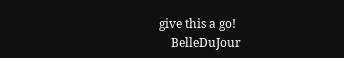give this a go!
    BelleDuJour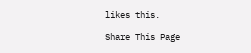likes this.

Share This Page